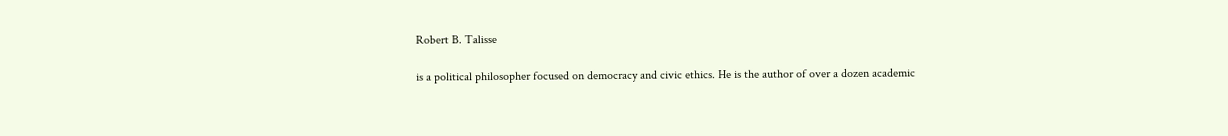Robert B. Talisse

is a political philosopher focused on democracy and civic ethics. He is the author of over a dozen academic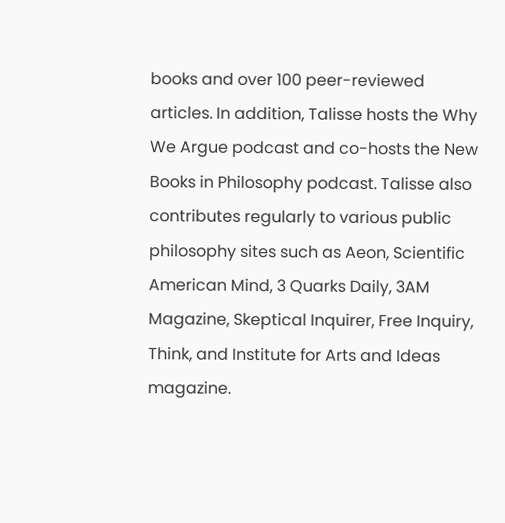books and over 100 peer-reviewed articles. In addition, Talisse hosts the Why We Argue podcast and co-hosts the New Books in Philosophy podcast. Talisse also contributes regularly to various public philosophy sites such as Aeon, Scientific American Mind, 3 Quarks Daily, 3AM Magazine, Skeptical Inquirer, Free Inquiry, Think, and Institute for Arts and Ideas magazine.